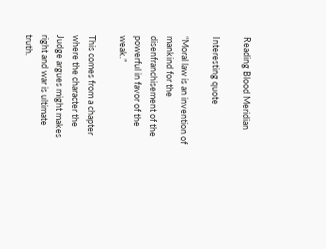Reading Blood Meridian

Interesting quote

“Moral law is an invention of mankind for the disenfranchisement of the powerful in favor of the weak.”

This comes from a chapter where the character the Judge argues might makes right and war is ultimate truth.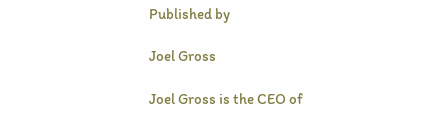Published by

Joel Gross

Joel Gross is the CEO of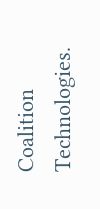Coalition Technologies.